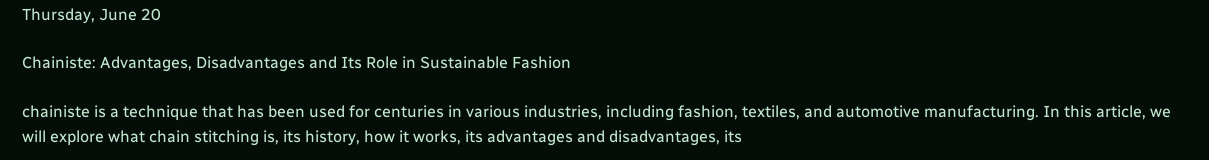Thursday, June 20

Chainiste: Advantages, Disadvantages and Its Role in Sustainable Fashion

chainiste is a technique that has been used for centuries in various industries, including fashion, textiles, and automotive manufacturing. In this article, we will explore what chain stitching is, its history, how it works, its advantages and disadvantages, its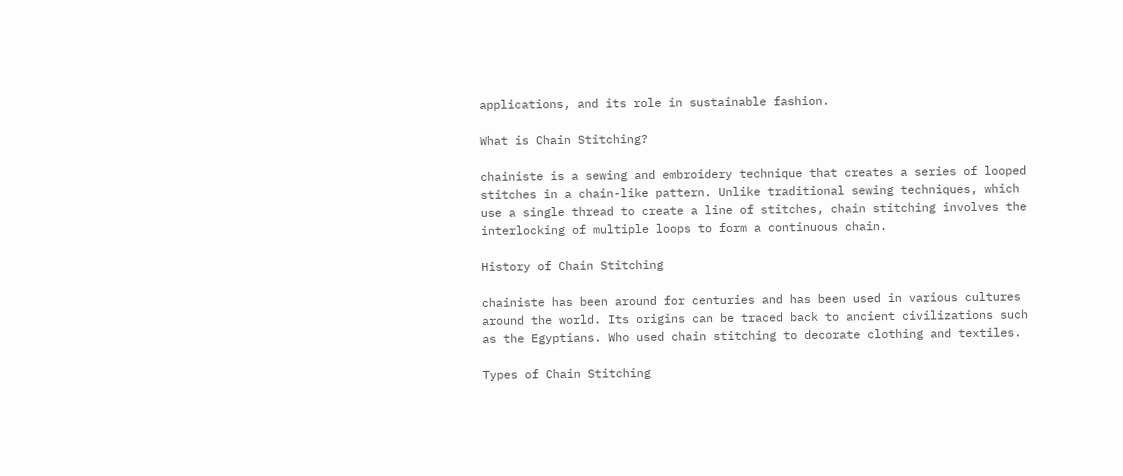applications, and its role in sustainable fashion.

What is Chain Stitching?

chainiste is a sewing and embroidery technique that creates a series of looped stitches in a chain-like pattern. Unlike traditional sewing techniques, which use a single thread to create a line of stitches, chain stitching involves the interlocking of multiple loops to form a continuous chain.

History of Chain Stitching

chainiste has been around for centuries and has been used in various cultures around the world. Its origins can be traced back to ancient civilizations such as the Egyptians. Who used chain stitching to decorate clothing and textiles.

Types of Chain Stitching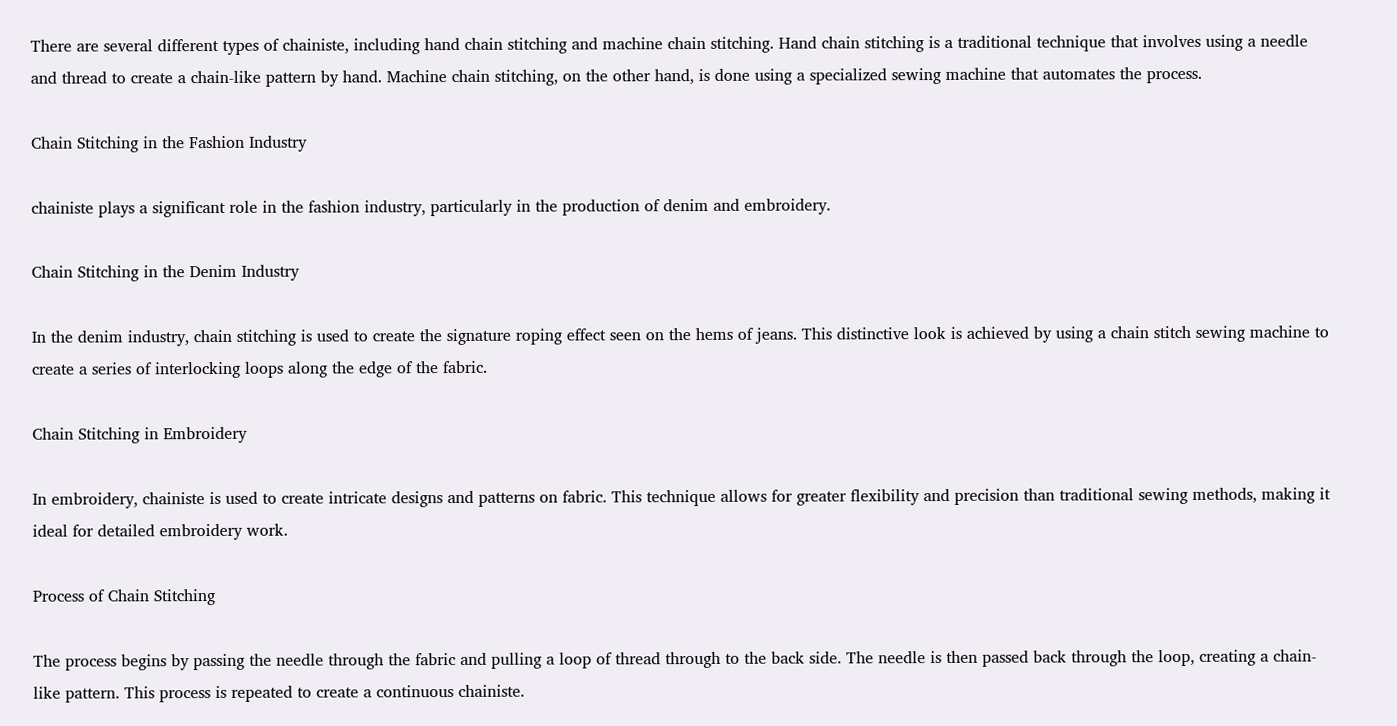There are several different types of chainiste, including hand chain stitching and machine chain stitching. Hand chain stitching is a traditional technique that involves using a needle and thread to create a chain-like pattern by hand. Machine chain stitching, on the other hand, is done using a specialized sewing machine that automates the process.

Chain Stitching in the Fashion Industry

chainiste plays a significant role in the fashion industry, particularly in the production of denim and embroidery.

Chain Stitching in the Denim Industry

In the denim industry, chain stitching is used to create the signature roping effect seen on the hems of jeans. This distinctive look is achieved by using a chain stitch sewing machine to create a series of interlocking loops along the edge of the fabric.

Chain Stitching in Embroidery

In embroidery, chainiste is used to create intricate designs and patterns on fabric. This technique allows for greater flexibility and precision than traditional sewing methods, making it ideal for detailed embroidery work.

Process of Chain Stitching

The process begins by passing the needle through the fabric and pulling a loop of thread through to the back side. The needle is then passed back through the loop, creating a chain-like pattern. This process is repeated to create a continuous chainiste.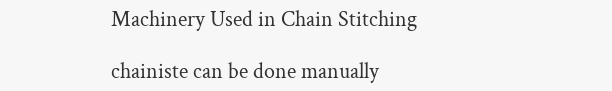Machinery Used in Chain Stitching

chainiste can be done manually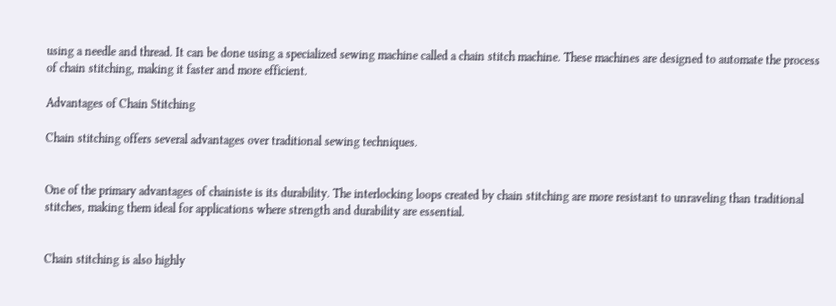using a needle and thread. It can be done using a specialized sewing machine called a chain stitch machine. These machines are designed to automate the process of chain stitching, making it faster and more efficient.

Advantages of Chain Stitching

Chain stitching offers several advantages over traditional sewing techniques.


One of the primary advantages of chainiste is its durability. The interlocking loops created by chain stitching are more resistant to unraveling than traditional stitches, making them ideal for applications where strength and durability are essential.


Chain stitching is also highly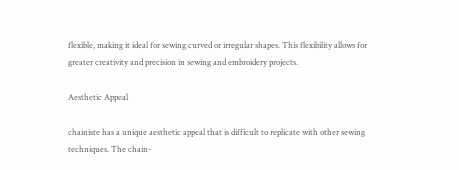flexible, making it ideal for sewing curved or irregular shapes. This flexibility allows for greater creativity and precision in sewing and embroidery projects.

Aesthetic Appeal

chainiste has a unique aesthetic appeal that is difficult to replicate with other sewing techniques. The chain-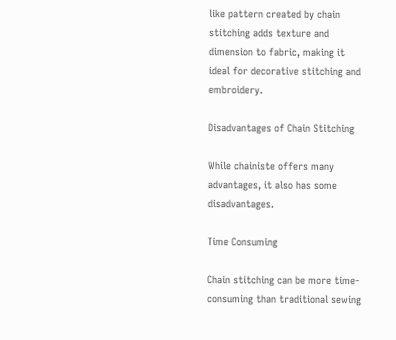like pattern created by chain stitching adds texture and dimension to fabric, making it ideal for decorative stitching and embroidery.

Disadvantages of Chain Stitching

While chainiste offers many advantages, it also has some disadvantages.

Time Consuming

Chain stitching can be more time-consuming than traditional sewing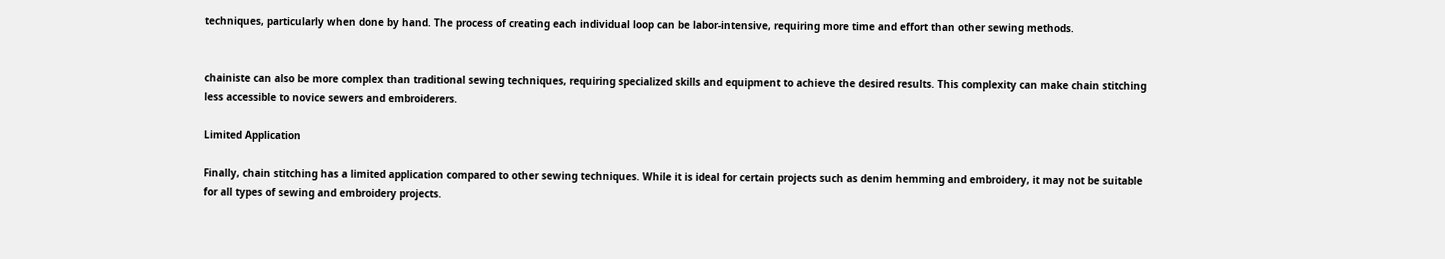techniques, particularly when done by hand. The process of creating each individual loop can be labor-intensive, requiring more time and effort than other sewing methods.


chainiste can also be more complex than traditional sewing techniques, requiring specialized skills and equipment to achieve the desired results. This complexity can make chain stitching less accessible to novice sewers and embroiderers.

Limited Application

Finally, chain stitching has a limited application compared to other sewing techniques. While it is ideal for certain projects such as denim hemming and embroidery, it may not be suitable for all types of sewing and embroidery projects.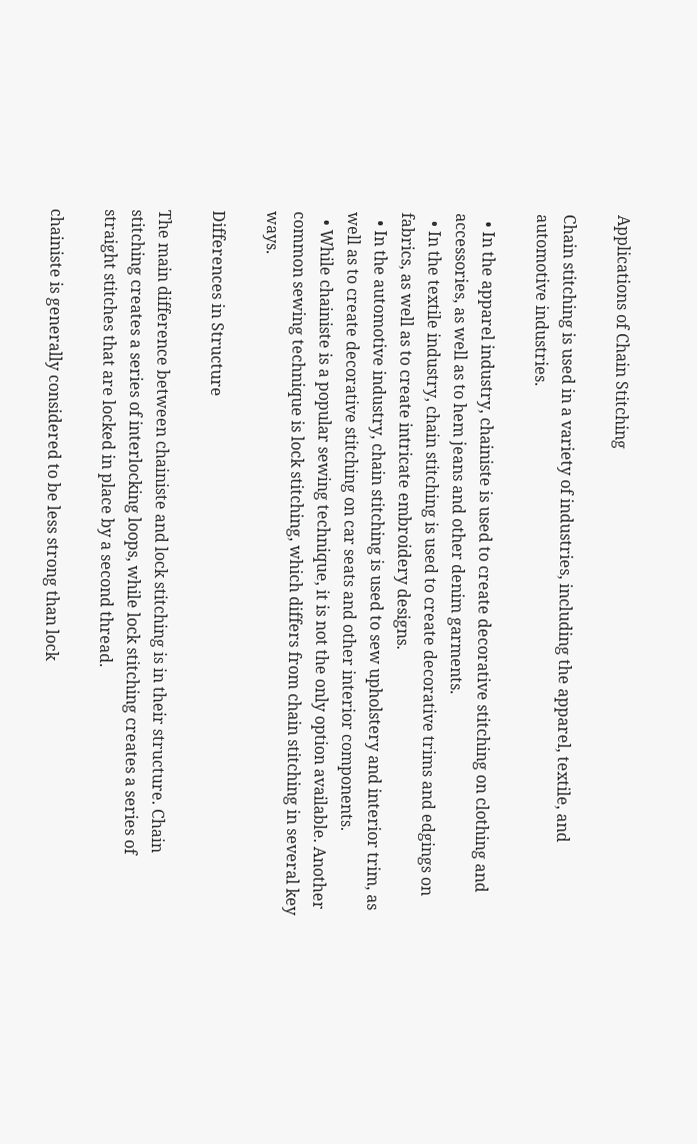Applications of Chain Stitching

Chain stitching is used in a variety of industries, including the apparel, textile, and automotive industries.

  • In the apparel industry, chainiste is used to create decorative stitching on clothing and accessories, as well as to hem jeans and other denim garments.
  • In the textile industry, chain stitching is used to create decorative trims and edgings on fabrics, as well as to create intricate embroidery designs.
  • In the automotive industry, chain stitching is used to sew upholstery and interior trim, as well as to create decorative stitching on car seats and other interior components.
  • While chainiste is a popular sewing technique, it is not the only option available. Another common sewing technique is lock stitching, which differs from chain stitching in several key ways.

Differences in Structure

The main difference between chainiste and lock stitching is in their structure. Chain stitching creates a series of interlocking loops, while lock stitching creates a series of straight stitches that are locked in place by a second thread.

chainiste is generally considered to be less strong than lock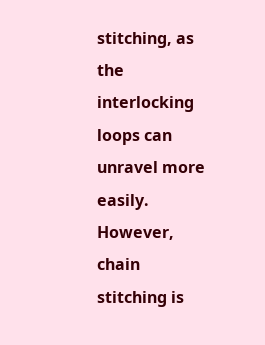stitching, as the interlocking loops can unravel more easily. However, chain stitching is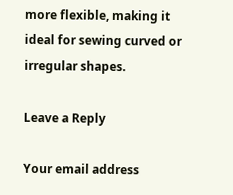more flexible, making it ideal for sewing curved or irregular shapes.

Leave a Reply

Your email address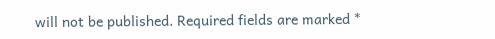will not be published. Required fields are marked *